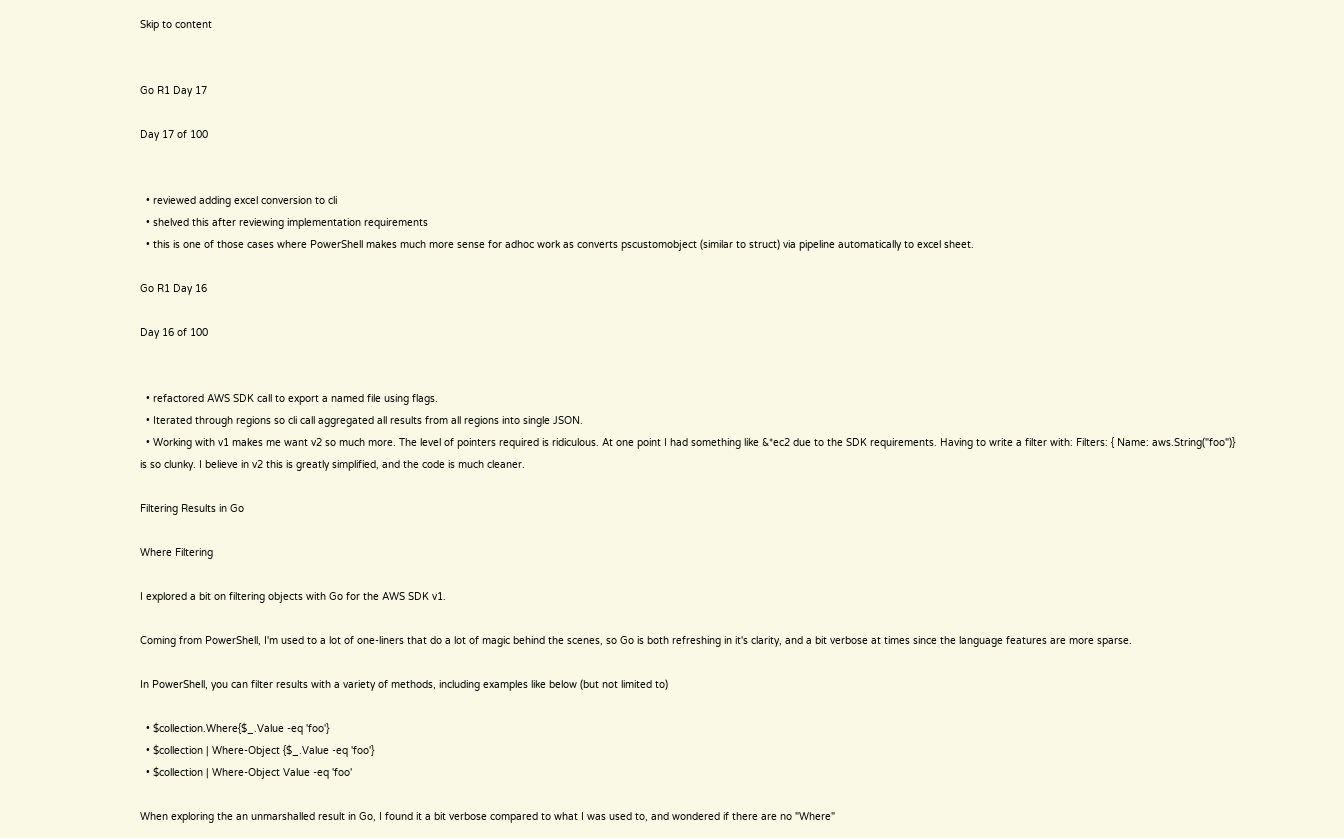Skip to content


Go R1 Day 17

Day 17 of 100


  • reviewed adding excel conversion to cli
  • shelved this after reviewing implementation requirements
  • this is one of those cases where PowerShell makes much more sense for adhoc work as converts pscustomobject (similar to struct) via pipeline automatically to excel sheet.

Go R1 Day 16

Day 16 of 100


  • refactored AWS SDK call to export a named file using flags.
  • Iterated through regions so cli call aggregated all results from all regions into single JSON.
  • Working with v1 makes me want v2 so much more. The level of pointers required is ridiculous. At one point I had something like &*ec2 due to the SDK requirements. Having to write a filter with: Filters: { Name: aws.String("foo")} is so clunky. I believe in v2 this is greatly simplified, and the code is much cleaner.

Filtering Results in Go

Where Filtering

I explored a bit on filtering objects with Go for the AWS SDK v1.

Coming from PowerShell, I'm used to a lot of one-liners that do a lot of magic behind the scenes, so Go is both refreshing in it's clarity, and a bit verbose at times since the language features are more sparse.

In PowerShell, you can filter results with a variety of methods, including examples like below (but not limited to)

  • $collection.Where{$_.Value -eq 'foo'}
  • $collection | Where-Object {$_.Value -eq 'foo'}
  • $collection | Where-Object Value -eq 'foo'

When exploring the an unmarshalled result in Go, I found it a bit verbose compared to what I was used to, and wondered if there are no "Where"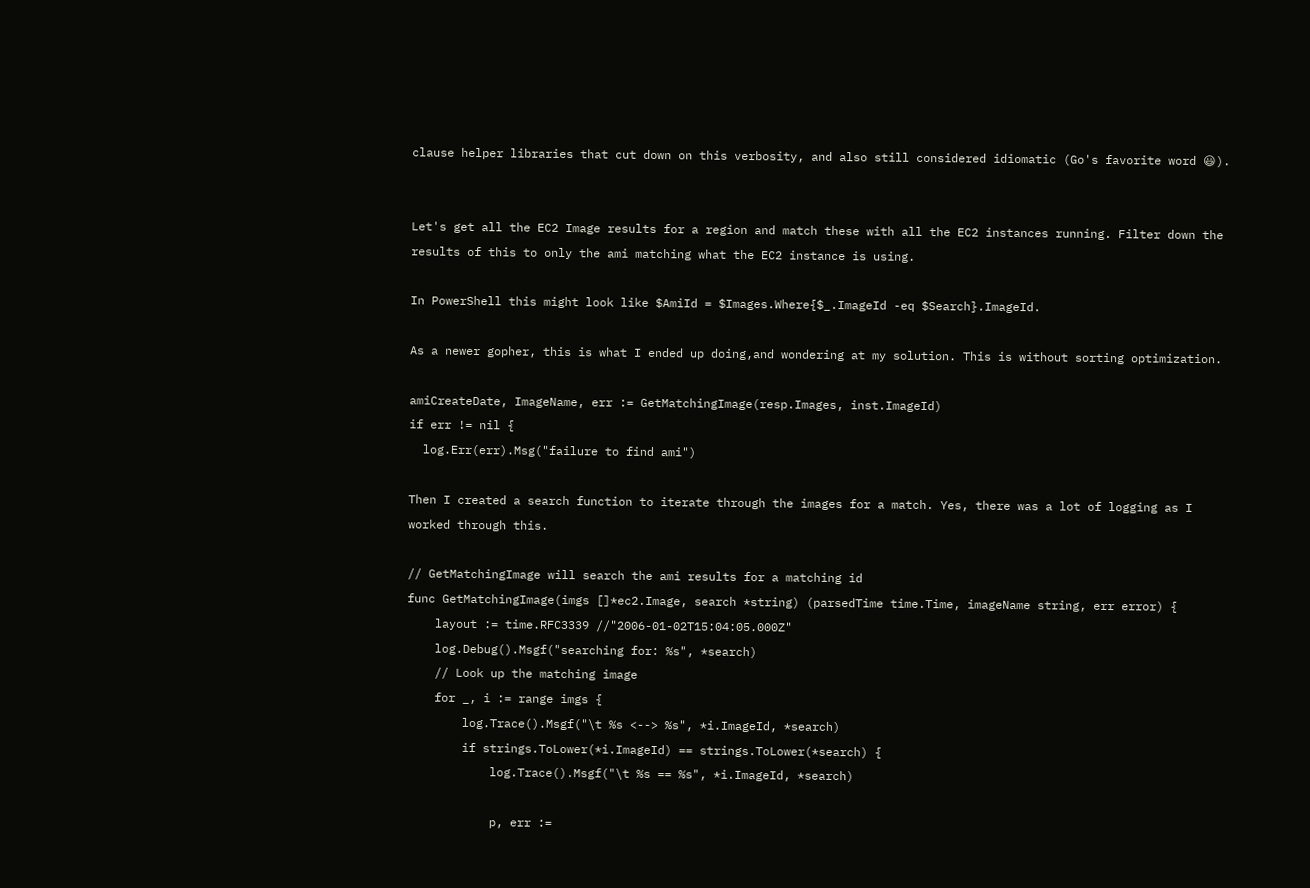clause helper libraries that cut down on this verbosity, and also still considered idiomatic (Go's favorite word 😃).


Let's get all the EC2 Image results for a region and match these with all the EC2 instances running. Filter down the results of this to only the ami matching what the EC2 instance is using.

In PowerShell this might look like $AmiId = $Images.Where{$_.ImageId -eq $Search}.ImageId.

As a newer gopher, this is what I ended up doing,and wondering at my solution. This is without sorting optimization.

amiCreateDate, ImageName, err := GetMatchingImage(resp.Images, inst.ImageId)
if err != nil {
  log.Err(err).Msg("failure to find ami")

Then I created a search function to iterate through the images for a match. Yes, there was a lot of logging as I worked through this.

// GetMatchingImage will search the ami results for a matching id
func GetMatchingImage(imgs []*ec2.Image, search *string) (parsedTime time.Time, imageName string, err error) {
    layout := time.RFC3339 //"2006-01-02T15:04:05.000Z"
    log.Debug().Msgf("searching for: %s", *search)
    // Look up the matching image
    for _, i := range imgs {
        log.Trace().Msgf("\t %s <--> %s", *i.ImageId, *search)
        if strings.ToLower(*i.ImageId) == strings.ToLower(*search) {
            log.Trace().Msgf("\t %s == %s", *i.ImageId, *search)

            p, err :=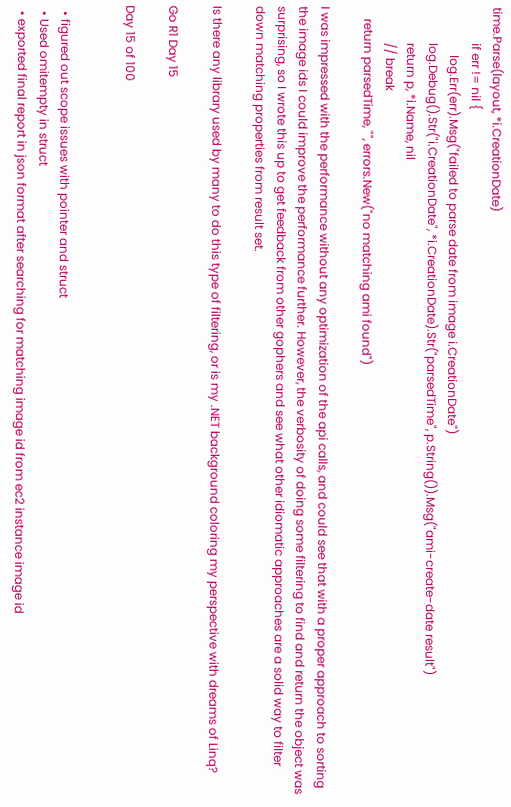time.Parse(layout, *i.CreationDate)
            if err != nil {
                log.Err(err).Msg("failed to parse date from image i.CreationDate")
            log.Debug().Str("i.CreationDate", *i.CreationDate).Str("parsedTime", p.String()).Msg("ami-create-date result")
            return p, *i.Name, nil
            // break
    return parsedTime, "", errors.New("no matching ami found")

I was impressed with the performance without any optimization of the api calls, and could see that with a proper approach to sorting the image ids I could improve the performance further. However, the verbosity of doing some filtering to find and return the object was surprising, so I wrote this up to get feedback from other gophers and see what other idiomatic approaches are a solid way to filter down matching properties from result set.

Is there any library used by many to do this type of filtering, or is my .NET background coloring my perspective with dreams of Linq?

Go R1 Day 15

Day 15 of 100


  • figured out scope issues with pointer and struct
  • Used omitempty in struct
  • exported final report in json format after searching for matching image id from ec2 instance image id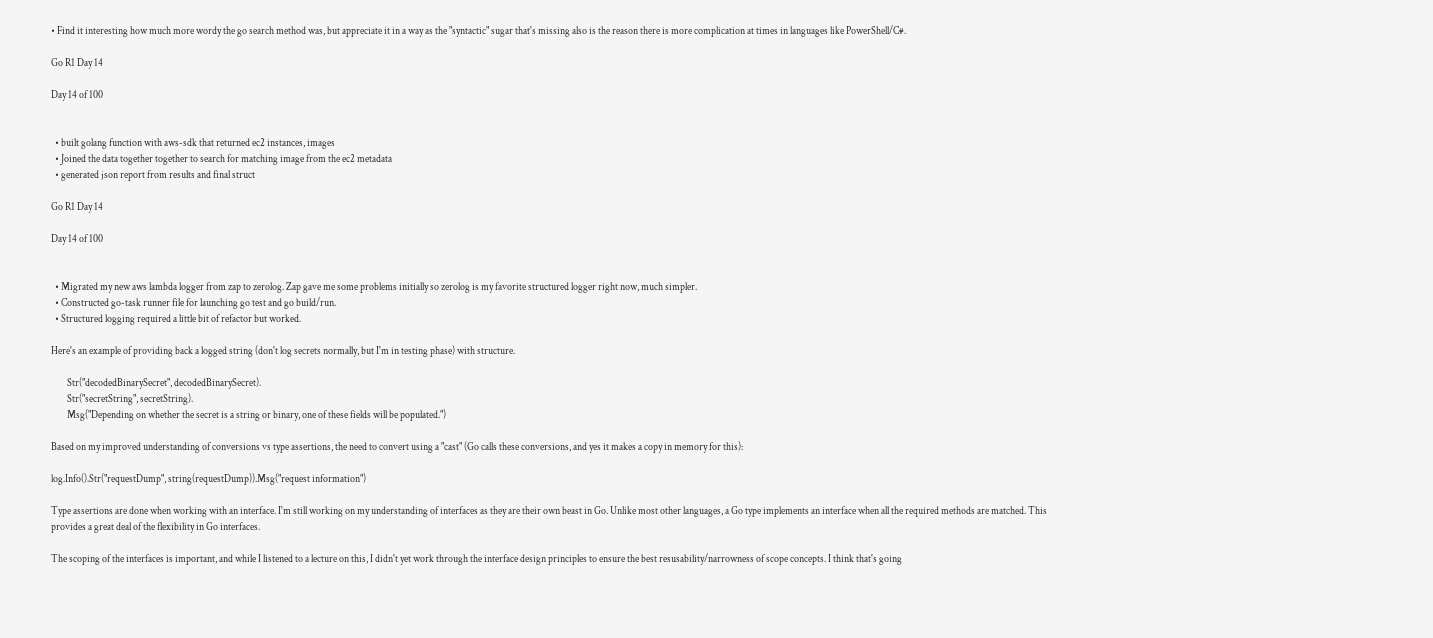• Find it interesting how much more wordy the go search method was, but appreciate it in a way as the "syntactic" sugar that's missing also is the reason there is more complication at times in languages like PowerShell/C#.

Go R1 Day 14

Day 14 of 100


  • built golang function with aws-sdk that returned ec2 instances, images
  • Joined the data together together to search for matching image from the ec2 metadata
  • generated json report from results and final struct

Go R1 Day 14

Day 14 of 100


  • Migrated my new aws lambda logger from zap to zerolog. Zap gave me some problems initially so zerolog is my favorite structured logger right now, much simpler.
  • Constructed go-task runner file for launching go test and go build/run.
  • Structured logging required a little bit of refactor but worked.

Here's an example of providing back a logged string (don't log secrets normally, but I'm in testing phase) with structure.

        Str("decodedBinarySecret", decodedBinarySecret).
        Str("secretString", secretString).
        Msg("Depending on whether the secret is a string or binary, one of these fields will be populated.")

Based on my improved understanding of conversions vs type assertions, the need to convert using a "cast" (Go calls these conversions, and yes it makes a copy in memory for this):

log.Info().Str("requestDump", string(requestDump)).Msg("request information")

Type assertions are done when working with an interface. I'm still working on my understanding of interfaces as they are their own beast in Go. Unlike most other languages, a Go type implements an interface when all the required methods are matched. This provides a great deal of the flexibility in Go interfaces.

The scoping of the interfaces is important, and while I listened to a lecture on this, I didn't yet work through the interface design principles to ensure the best resusability/narrowness of scope concepts. I think that's going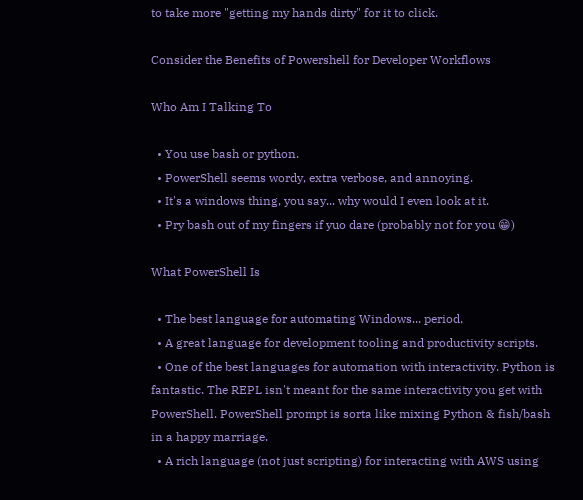to take more "getting my hands dirty" for it to click.

Consider the Benefits of Powershell for Developer Workflows

Who Am I Talking To

  • You use bash or python.
  • PowerShell seems wordy, extra verbose, and annoying.
  • It's a windows thing, you say... why would I even look at it.
  • Pry bash out of my fingers if yuo dare (probably not for you 😁)

What PowerShell Is

  • The best language for automating Windows... period.
  • A great language for development tooling and productivity scripts.
  • One of the best languages for automation with interactivity. Python is fantastic. The REPL isn't meant for the same interactivity you get with PowerShell. PowerShell prompt is sorta like mixing Python & fish/bash in a happy marriage.
  • A rich language (not just scripting) for interacting with AWS using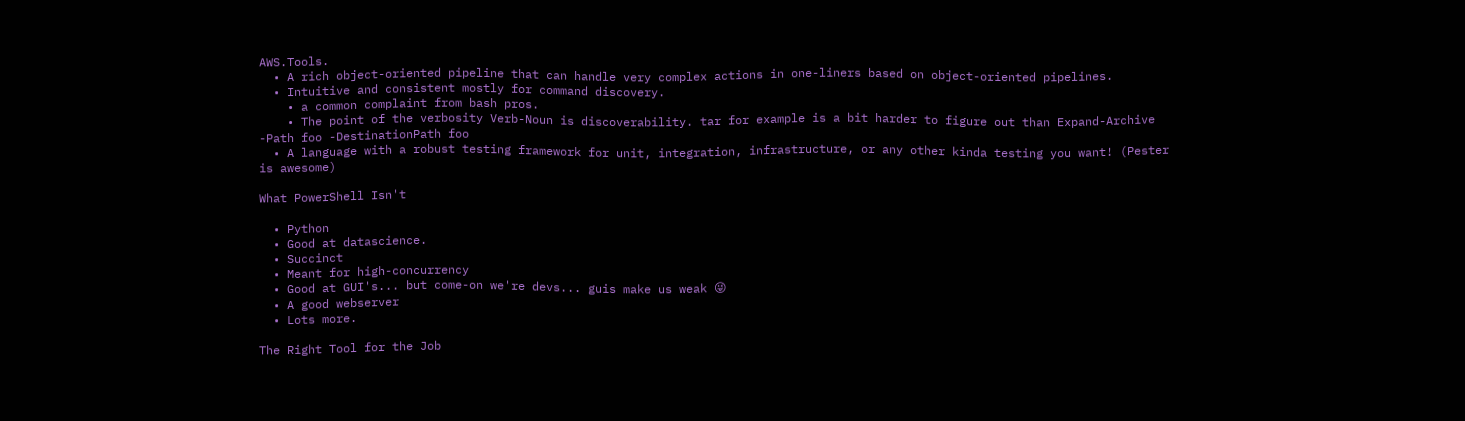AWS.Tools.
  • A rich object-oriented pipeline that can handle very complex actions in one-liners based on object-oriented pipelines.
  • Intuitive and consistent mostly for command discovery.
    • a common complaint from bash pros.
    • The point of the verbosity Verb-Noun is discoverability. tar for example is a bit harder to figure out than Expand-Archive -Path foo -DestinationPath foo
  • A language with a robust testing framework for unit, integration, infrastructure, or any other kinda testing you want! (Pester is awesome)

What PowerShell Isn't

  • Python
  • Good at datascience.
  • Succinct
  • Meant for high-concurrency
  • Good at GUI's... but come-on we're devs... guis make us weak 😜
  • A good webserver
  • Lots more.

The Right Tool for the Job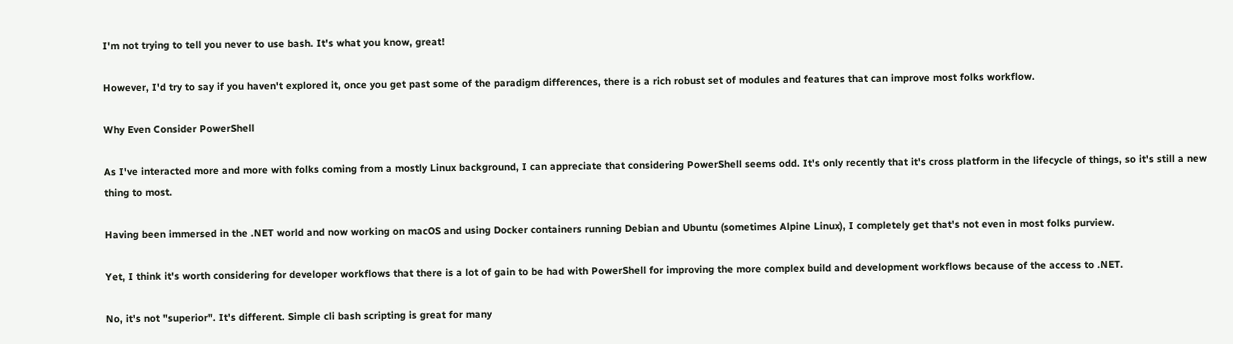I'm not trying to tell you never to use bash. It's what you know, great!

However, I'd try to say if you haven't explored it, once you get past some of the paradigm differences, there is a rich robust set of modules and features that can improve most folks workflow.

Why Even Consider PowerShell

As I've interacted more and more with folks coming from a mostly Linux background, I can appreciate that considering PowerShell seems odd. It's only recently that it's cross platform in the lifecycle of things, so it's still a new thing to most.

Having been immersed in the .NET world and now working on macOS and using Docker containers running Debian and Ubuntu (sometimes Alpine Linux), I completely get that's not even in most folks purview.

Yet, I think it's worth considering for developer workflows that there is a lot of gain to be had with PowerShell for improving the more complex build and development workflows because of the access to .NET.

No, it's not "superior". It's different. Simple cli bash scripting is great for many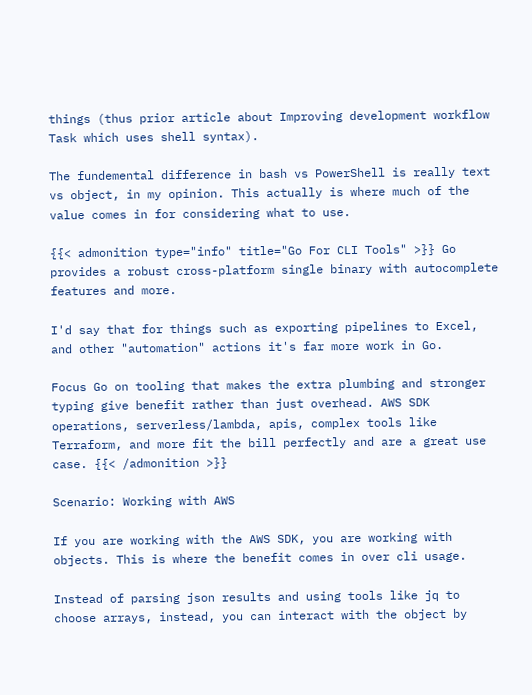things (thus prior article about Improving development workflow Task which uses shell syntax).

The fundemental difference in bash vs PowerShell is really text vs object, in my opinion. This actually is where much of the value comes in for considering what to use.

{{< admonition type="info" title="Go For CLI Tools" >}} Go provides a robust cross-platform single binary with autocomplete features and more.

I'd say that for things such as exporting pipelines to Excel, and other "automation" actions it's far more work in Go.

Focus Go on tooling that makes the extra plumbing and stronger typing give benefit rather than just overhead. AWS SDK operations, serverless/lambda, apis, complex tools like Terraform, and more fit the bill perfectly and are a great use case. {{< /admonition >}}

Scenario: Working with AWS

If you are working with the AWS SDK, you are working with objects. This is where the benefit comes in over cli usage.

Instead of parsing json results and using tools like jq to choose arrays, instead, you can interact with the object by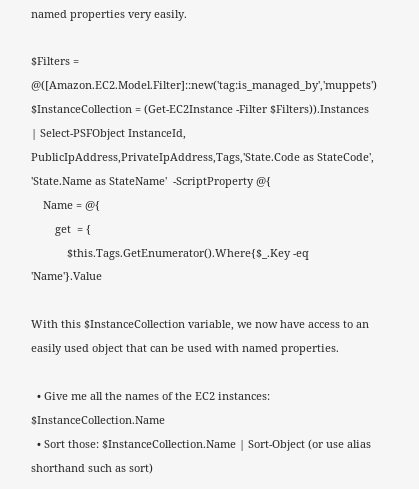named properties very easily.

$Filters = @([Amazon.EC2.Model.Filter]::new('tag:is_managed_by','muppets')
$InstanceCollection = (Get-EC2Instance -Filter $Filters)).Instances | Select-PSFObject InstanceId, PublicIpAddress,PrivateIpAddress,Tags,'State.Code as StateCode', 'State.Name as StateName'  -ScriptProperty @{
    Name = @{
        get  = {
            $this.Tags.GetEnumerator().Where{$_.Key -eq 'Name'}.Value

With this $InstanceCollection variable, we now have access to an easily used object that can be used with named properties.

  • Give me all the names of the EC2 instances: $InstanceCollection.Name
  • Sort those: $InstanceCollection.Name | Sort-Object (or use alias shorthand such as sort)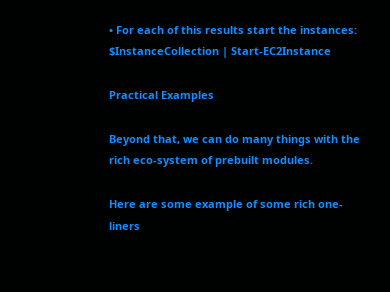• For each of this results start the instances: $InstanceCollection | Start-EC2Instance

Practical Examples

Beyond that, we can do many things with the rich eco-system of prebuilt modules.

Here are some example of some rich one-liners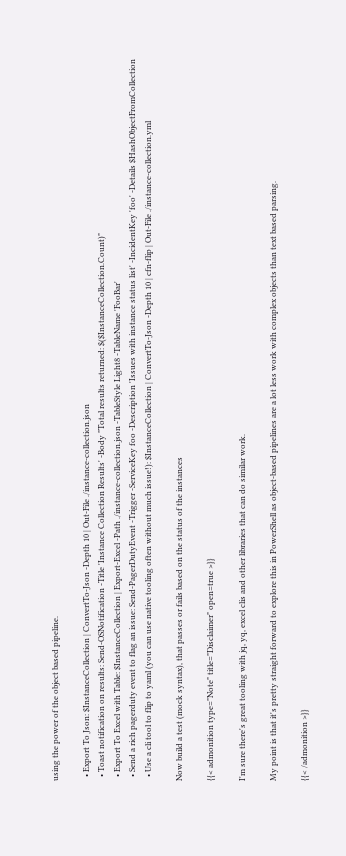using the power of the object based pipeline.

  • Export To Json: $InstanceCollection | ConvertTo-Json -Depth 10 | Out-File ./instance-collection.json
  • Toast notification on results: Send-OSNotification -Title 'Instance Collection Results' -Body "Total results returned: $($InstanceCollection.Count)"
  • Export To Excel with Table: $InstanceCollection | Export-Excel -Path ./instance-collection.json -TableStyle Light8 -TableName 'FooBar'
  • Send a rich pagerduty event to flag an issue: Send-PagerDutyEvent -Trigger -ServiceKey foo -Description 'Issues with instance status list' -IncidentKey 'foo' -Details $HashObjectFromCollection
  • Use a cli tool to flip to yaml (you can use native tooling often without much issue!): $InstanceCollection | ConvertTo-Json -Depth 10 | cfn-flip | Out-File ./instance-collection.yml

Now build a test (mock syntax), that passes or fails based on the status of the instances

{{< admonition type="Note" title="Disclaimer" open=true >}}

I'm sure there's great tooling with jq, yq, excel clis and other libraries that can do similar work.

My point is that it's pretty straight forward to explore this in PowerShell as object-based pipelines are a lot less work with complex objects than text based parsing.

{{< /admonition >}}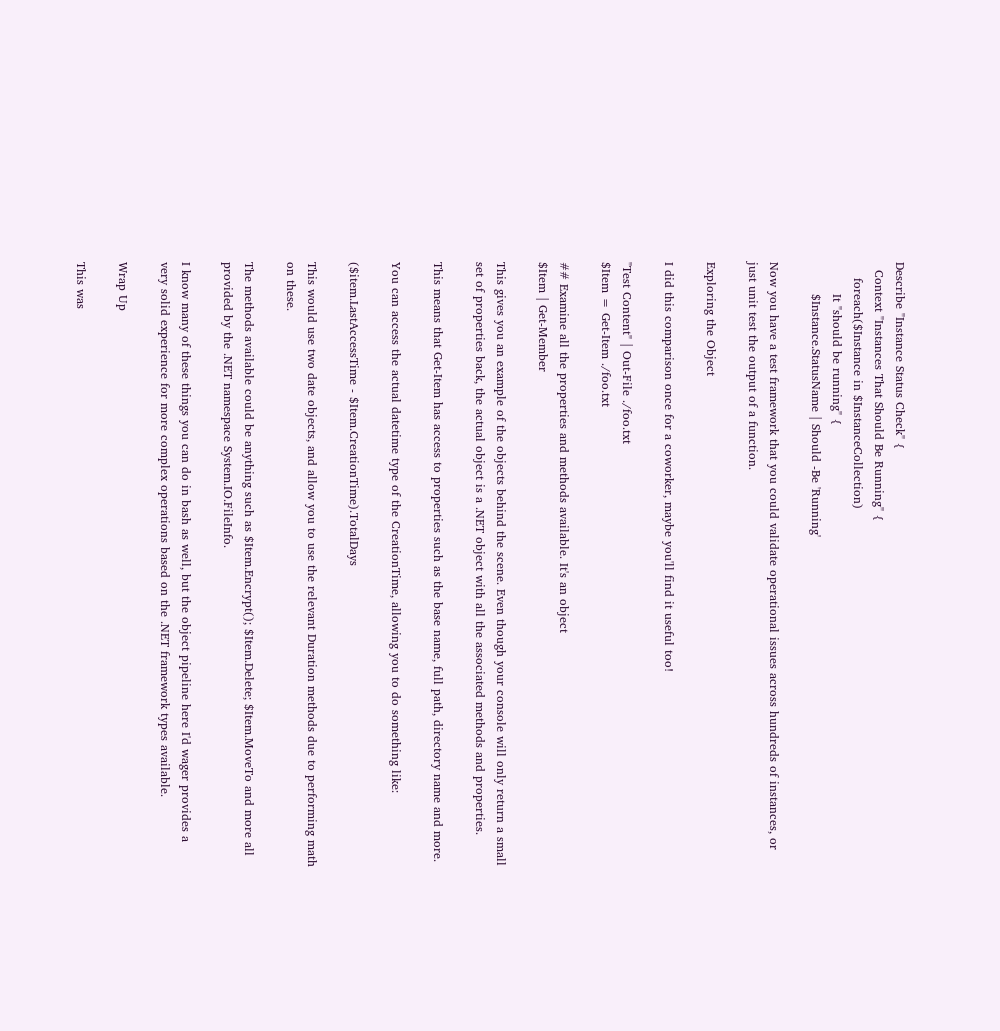Describe "Instance Status Check" {
  Context "Instances That Should Be Running" {
    foreach($Instance in $InstanceCollection)
        It "should be running" {
        $Instance.StatusName | Should -Be 'Running'

Now you have a test framework that you could validate operational issues across hundreds of instances, or just unit test the output of a function.

Exploring the Object

I did this comparison once for a coworker, maybe you'll find it useful too!

"Test Content" | Out-File ./foo.txt
$Item = Get-Item ./foo.txt

## Examine all the properties and methods available. It's an object
$Item | Get-Member

This gives you an example of the objects behind the scene. Even though your console will only return a small set of properties back, the actual object is a .NET object with all the associated methods and properties.

This means that Get-Item has access to properties such as the base name, full path, directory name and more.

You can access the actual datetime type of the CreationTime, allowing you to do something like:

($item.LastAccessTime - $Item.CreationTime).TotalDays

This would use two date objects, and allow you to use the relevant Duration methods due to performing math on these.

The methods available could be anything such as $Item.Encrypt(); $Item.Delete; $Item.MoveTo and more all provided by the .NET namespace System.IO.FileInfo.

I know many of these things you can do in bash as well, but the object pipeline here I'd wager provides a very solid experience for more complex operations based on the .NET framework types available.

Wrap Up

This was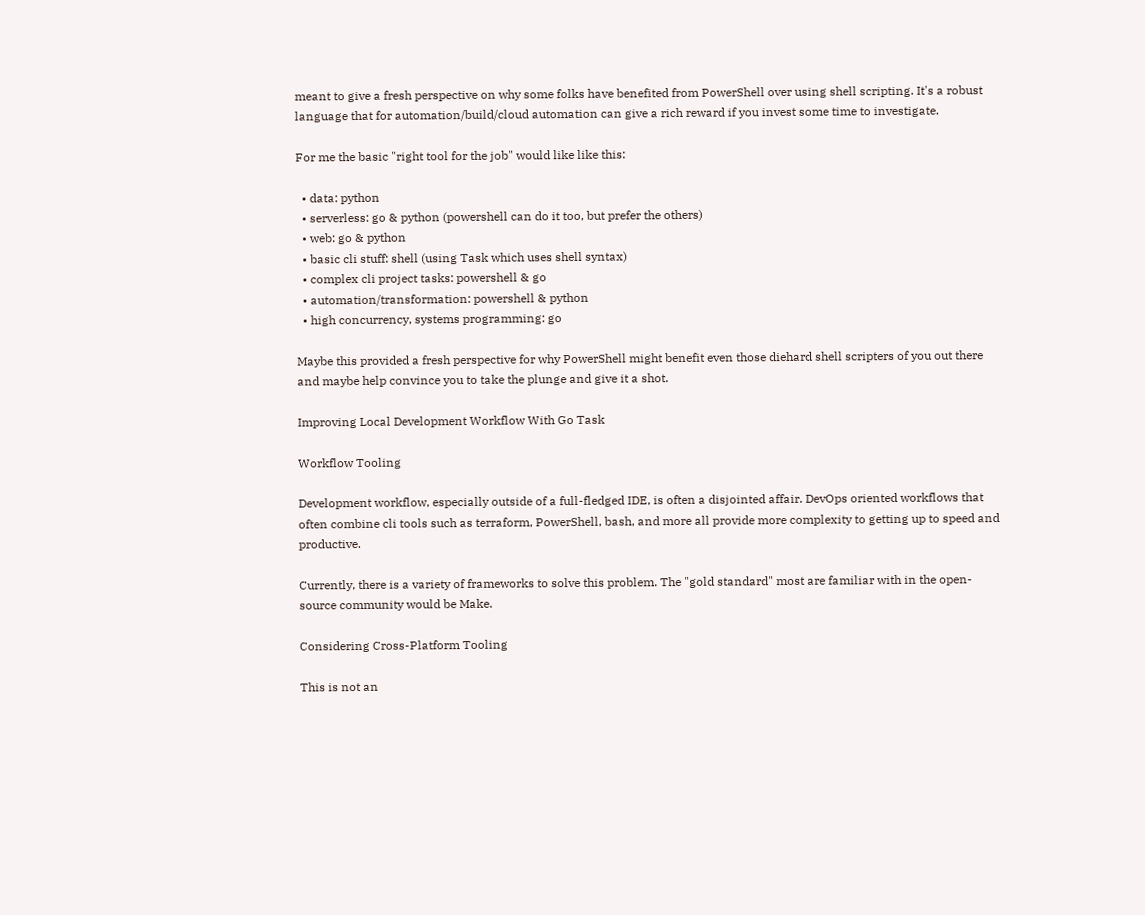meant to give a fresh perspective on why some folks have benefited from PowerShell over using shell scripting. It's a robust language that for automation/build/cloud automation can give a rich reward if you invest some time to investigate.

For me the basic "right tool for the job" would like like this:

  • data: python
  • serverless: go & python (powershell can do it too, but prefer the others)
  • web: go & python
  • basic cli stuff: shell (using Task which uses shell syntax)
  • complex cli project tasks: powershell & go
  • automation/transformation: powershell & python
  • high concurrency, systems programming: go

Maybe this provided a fresh perspective for why PowerShell might benefit even those diehard shell scripters of you out there and maybe help convince you to take the plunge and give it a shot.

Improving Local Development Workflow With Go Task

Workflow Tooling

Development workflow, especially outside of a full-fledged IDE, is often a disjointed affair. DevOps oriented workflows that often combine cli tools such as terraform, PowerShell, bash, and more all provide more complexity to getting up to speed and productive.

Currently, there is a variety of frameworks to solve this problem. The "gold standard" most are familiar with in the open-source community would be Make.

Considering Cross-Platform Tooling

This is not an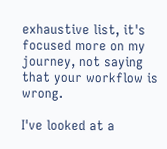exhaustive list, it's focused more on my journey, not saying that your workflow is wrong.

I've looked at a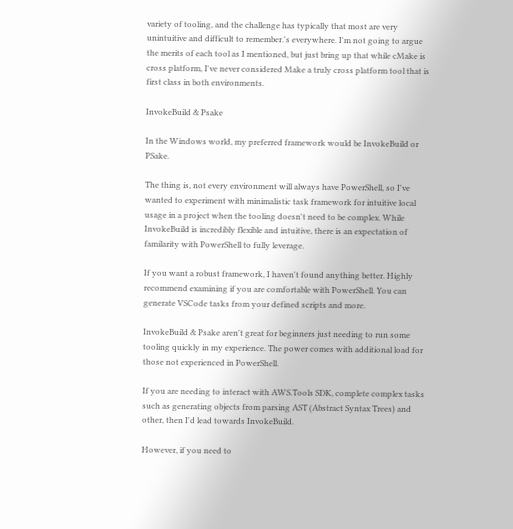variety of tooling, and the challenge has typically that most are very unintuitive and difficult to remember.'s everywhere. I'm not going to argue the merits of each tool as I mentioned, but just bring up that while cMake is cross platform, I've never considered Make a truly cross platform tool that is first class in both environments.

InvokeBuild & Psake

In the Windows world, my preferred framework would be InvokeBuild or PSake.

The thing is, not every environment will always have PowerShell, so I've wanted to experiment with minimalistic task framework for intuitive local usage in a project when the tooling doesn't need to be complex. While InvokeBuild is incredibly flexible and intuitive, there is an expectation of familarity with PowerShell to fully leverage.

If you want a robust framework, I haven't found anything better. Highly recommend examining if you are comfortable with PowerShell. You can generate VSCode tasks from your defined scripts and more.

InvokeBuild & Psake aren't great for beginners just needing to run some tooling quickly in my experience. The power comes with additional load for those not experienced in PowerShell.

If you are needing to interact with AWS.Tools SDK, complete complex tasks such as generating objects from parsing AST (Abstract Syntax Trees) and other, then I'd lead towards InvokeBuild.

However, if you need to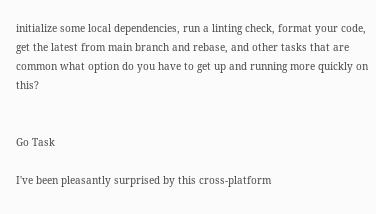initialize some local dependencies, run a linting check, format your code, get the latest from main branch and rebase, and other tasks that are common what option do you have to get up and running more quickly on this?


Go Task

I've been pleasantly surprised by this cross-platform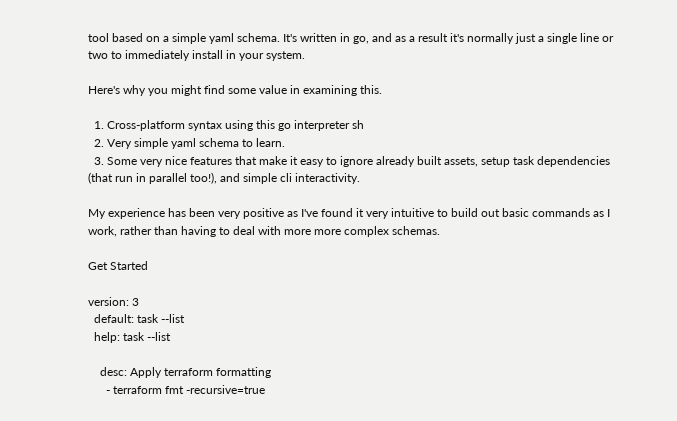tool based on a simple yaml schema. It's written in go, and as a result it's normally just a single line or two to immediately install in your system.

Here's why you might find some value in examining this.

  1. Cross-platform syntax using this go interpreter sh
  2. Very simple yaml schema to learn.
  3. Some very nice features that make it easy to ignore already built assets, setup task dependencies (that run in parallel too!), and simple cli interactivity.

My experience has been very positive as I've found it very intuitive to build out basic commands as I work, rather than having to deal with more more complex schemas.

Get Started

version: 3
  default: task --list
  help: task --list

    desc: Apply terraform formatting
      - terraform fmt -recursive=true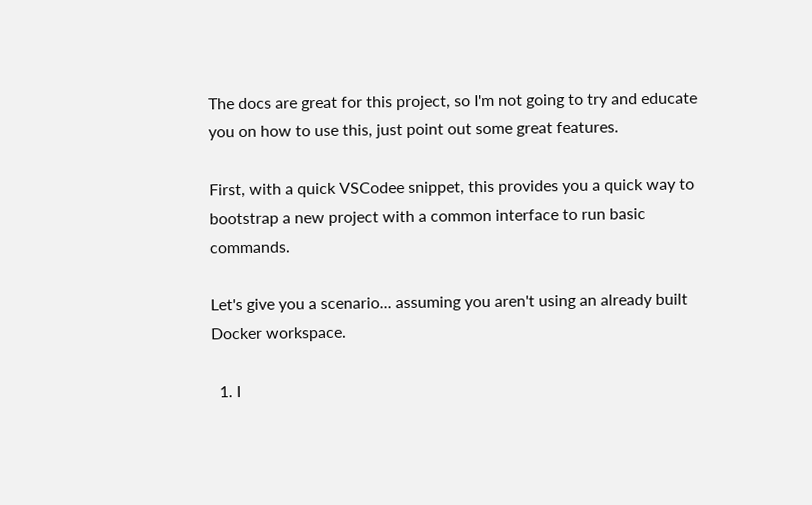The docs are great for this project, so I'm not going to try and educate you on how to use this, just point out some great features.

First, with a quick VSCodee snippet, this provides you a quick way to bootstrap a new project with a common interface to run basic commands.

Let's give you a scenario... assuming you aren't using an already built Docker workspace.

  1. I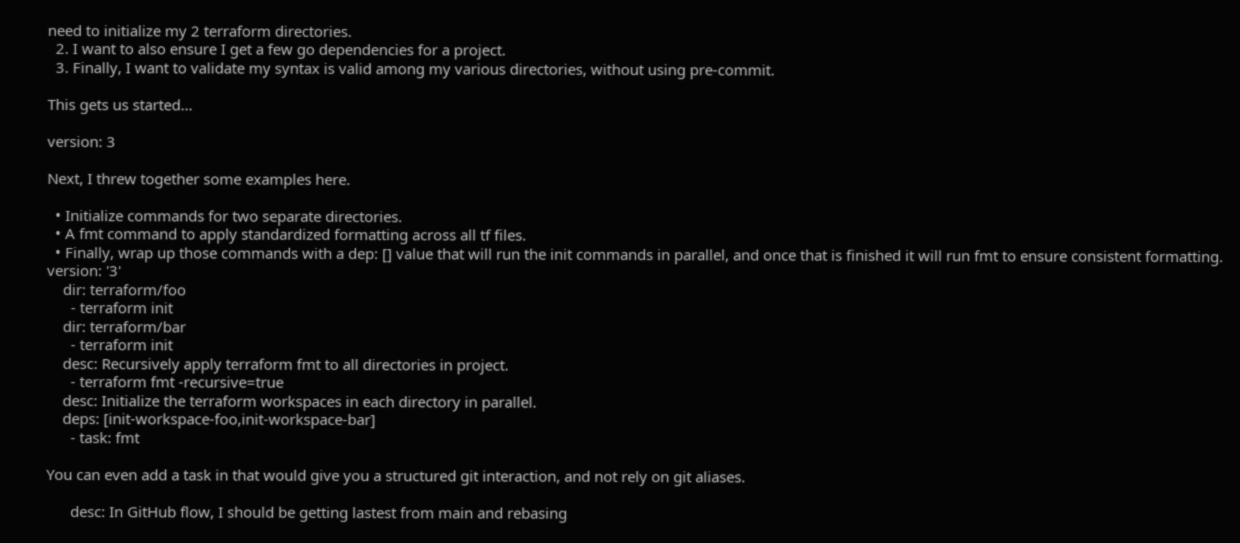need to initialize my 2 terraform directories.
  2. I want to also ensure I get a few go dependencies for a project.
  3. Finally, I want to validate my syntax is valid among my various directories, without using pre-commit.

This gets us started...

version: 3

Next, I threw together some examples here.

  • Initialize commands for two separate directories.
  • A fmt command to apply standardized formatting across all tf files.
  • Finally, wrap up those commands with a dep: [] value that will run the init commands in parallel, and once that is finished it will run fmt to ensure consistent formatting.
version: '3'
    dir: terraform/foo
      - terraform init
    dir: terraform/bar
      - terraform init
    desc: Recursively apply terraform fmt to all directories in project.
      - terraform fmt -recursive=true
    desc: Initialize the terraform workspaces in each directory in parallel.
    deps: [init-workspace-foo,init-workspace-bar]
      - task: fmt

You can even add a task in that would give you a structured git interaction, and not rely on git aliases.

      desc: In GitHub flow, I should be getting lastest from main and rebasing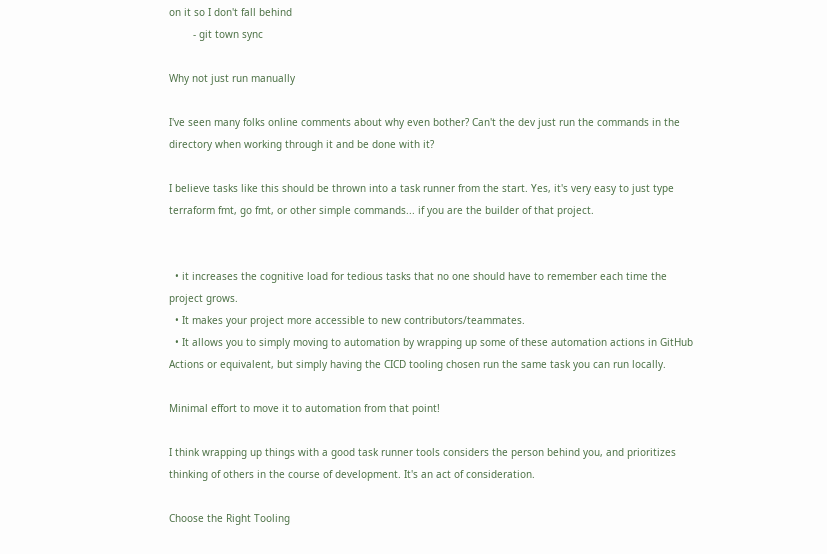on it so I don't fall behind
        - git town sync

Why not just run manually

I've seen many folks online comments about why even bother? Can't the dev just run the commands in the directory when working through it and be done with it?

I believe tasks like this should be thrown into a task runner from the start. Yes, it's very easy to just type terraform fmt, go fmt, or other simple commands... if you are the builder of that project.


  • it increases the cognitive load for tedious tasks that no one should have to remember each time the project grows.
  • It makes your project more accessible to new contributors/teammates.
  • It allows you to simply moving to automation by wrapping up some of these automation actions in GitHub Actions or equivalent, but simply having the CICD tooling chosen run the same task you can run locally.

Minimal effort to move it to automation from that point!

I think wrapping up things with a good task runner tools considers the person behind you, and prioritizes thinking of others in the course of development. It's an act of consideration.

Choose the Right Tooling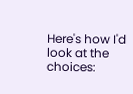Here's how I'd look at the choices: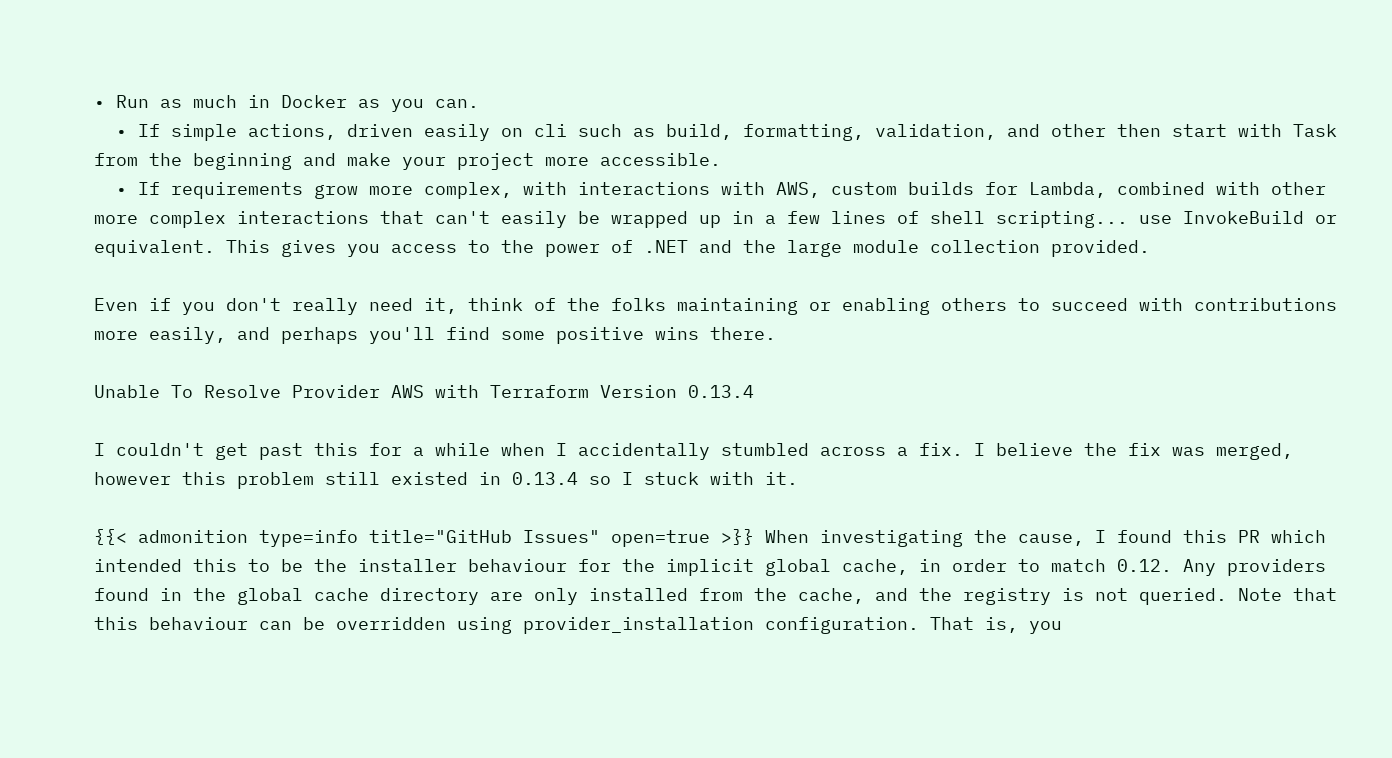• Run as much in Docker as you can.
  • If simple actions, driven easily on cli such as build, formatting, validation, and other then start with Task from the beginning and make your project more accessible.
  • If requirements grow more complex, with interactions with AWS, custom builds for Lambda, combined with other more complex interactions that can't easily be wrapped up in a few lines of shell scripting... use InvokeBuild or equivalent. This gives you access to the power of .NET and the large module collection provided.

Even if you don't really need it, think of the folks maintaining or enabling others to succeed with contributions more easily, and perhaps you'll find some positive wins there.

Unable To Resolve Provider AWS with Terraform Version 0.13.4

I couldn't get past this for a while when I accidentally stumbled across a fix. I believe the fix was merged, however this problem still existed in 0.13.4 so I stuck with it.

{{< admonition type=info title="GitHub Issues" open=true >}} When investigating the cause, I found this PR which intended this to be the installer behaviour for the implicit global cache, in order to match 0.12. Any providers found in the global cache directory are only installed from the cache, and the registry is not queried. Note that this behaviour can be overridden using provider_installation configuration. That is, you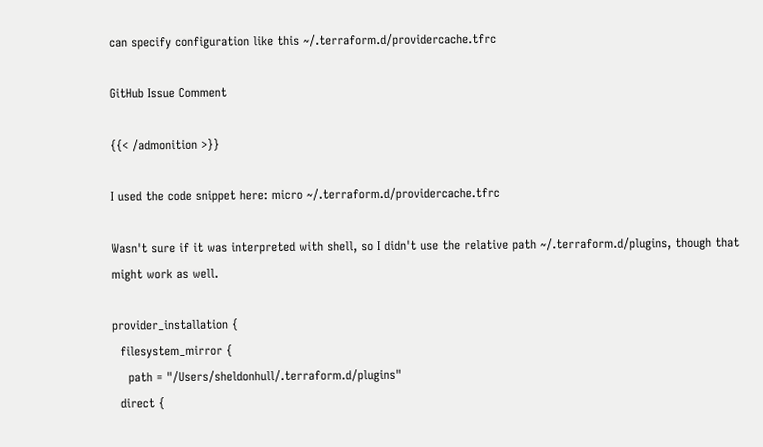can specify configuration like this ~/.terraform.d/providercache.tfrc

GitHub Issue Comment

{{< /admonition >}}

I used the code snippet here: micro ~/.terraform.d/providercache.tfrc

Wasn't sure if it was interpreted with shell, so I didn't use the relative path ~/.terraform.d/plugins, though that might work as well.

provider_installation {
  filesystem_mirror {
    path = "/Users/sheldonhull/.terraform.d/plugins"
  direct {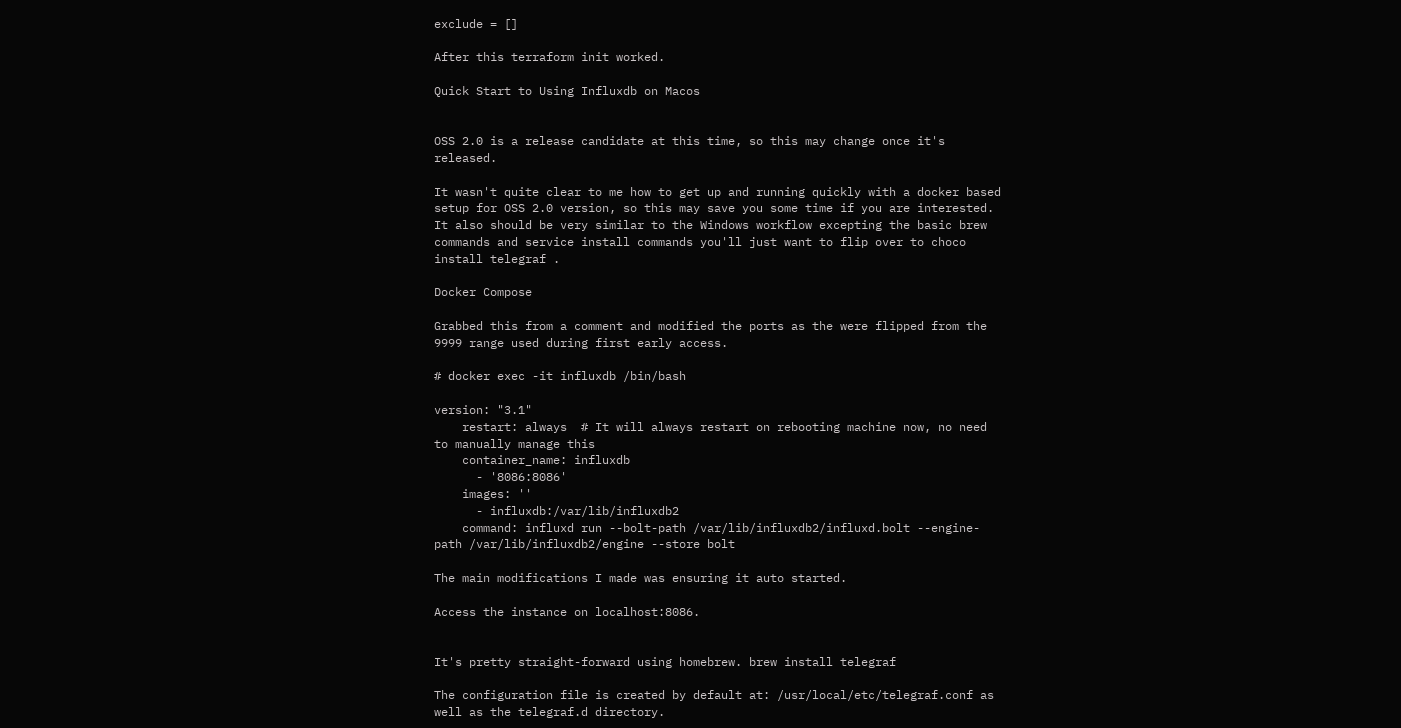exclude = []

After this terraform init worked.

Quick Start to Using Influxdb on Macos


OSS 2.0 is a release candidate at this time, so this may change once it's released.

It wasn't quite clear to me how to get up and running quickly with a docker based setup for OSS 2.0 version, so this may save you some time if you are interested. It also should be very similar to the Windows workflow excepting the basic brew commands and service install commands you'll just want to flip over to choco install telegraf .

Docker Compose

Grabbed this from a comment and modified the ports as the were flipped from the 9999 range used during first early access.

# docker exec -it influxdb /bin/bash

version: "3.1"
    restart: always  # It will always restart on rebooting machine now, no need to manually manage this
    container_name: influxdb
      - '8086:8086'
    images: ''
      - influxdb:/var/lib/influxdb2
    command: influxd run --bolt-path /var/lib/influxdb2/influxd.bolt --engine-path /var/lib/influxdb2/engine --store bolt

The main modifications I made was ensuring it auto started.

Access the instance on localhost:8086.


It's pretty straight-forward using homebrew. brew install telegraf

The configuration file is created by default at: /usr/local/etc/telegraf.conf as well as the telegraf.d directory.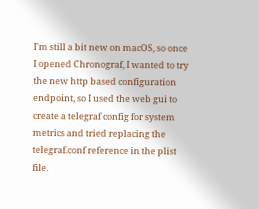I'm still a bit new on macOS, so once I opened Chronograf, I wanted to try the new http based configuration endpoint, so I used the web gui to create a telegraf config for system metrics and tried replacing the telegraf.conf reference in the plist file.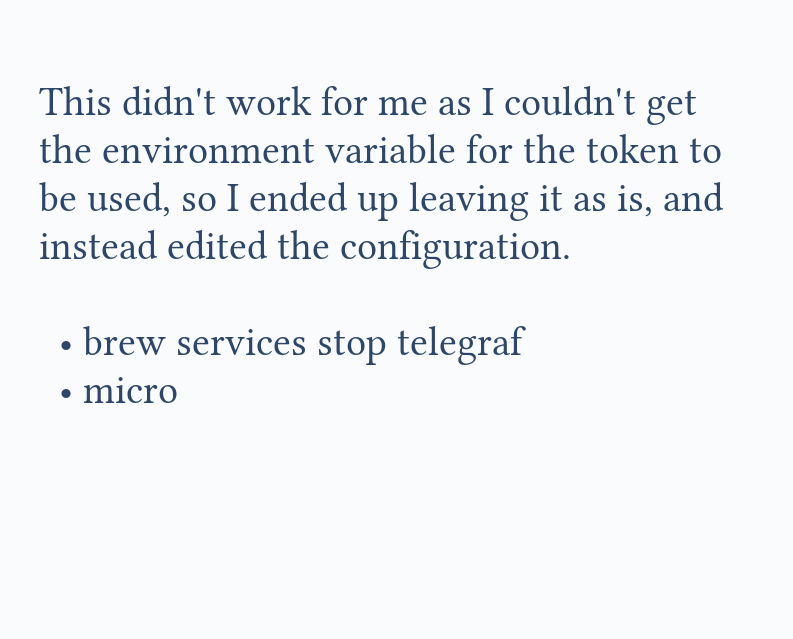This didn't work for me as I couldn't get the environment variable for the token to be used, so I ended up leaving it as is, and instead edited the configuration.

  • brew services stop telegraf
  • micro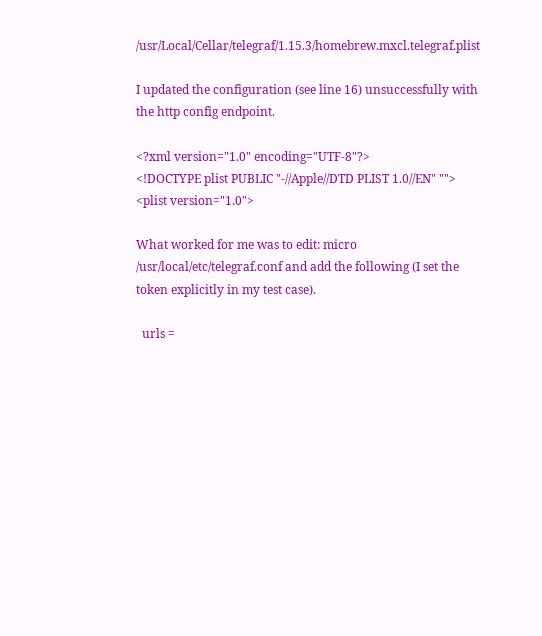/usr/Local/Cellar/telegraf/1.15.3/homebrew.mxcl.telegraf.plist

I updated the configuration (see line 16) unsuccessfully with the http config endpoint.

<?xml version="1.0" encoding="UTF-8"?>
<!DOCTYPE plist PUBLIC "-//Apple//DTD PLIST 1.0//EN" "">
<plist version="1.0">

What worked for me was to edit: micro /usr/local/etc/telegraf.conf and add the following (I set the token explicitly in my test case).

  urls =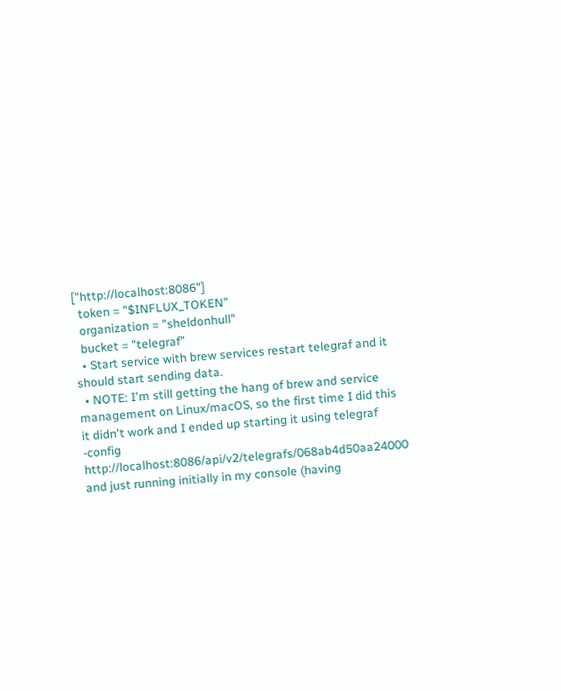["http://localhost:8086"]
  token = "$INFLUX_TOKEN"
  organization = "sheldonhull"
  bucket = "telegraf"
  • Start service with brew services restart telegraf and it should start sending data.
  • NOTE: I'm still getting the hang of brew and service management on Linux/macOS, so the first time I did this it didn't work and I ended up starting it using telegraf -config http://localhost:8086/api/v2/telegrafs/068ab4d50aa24000 and just running initially in my console (having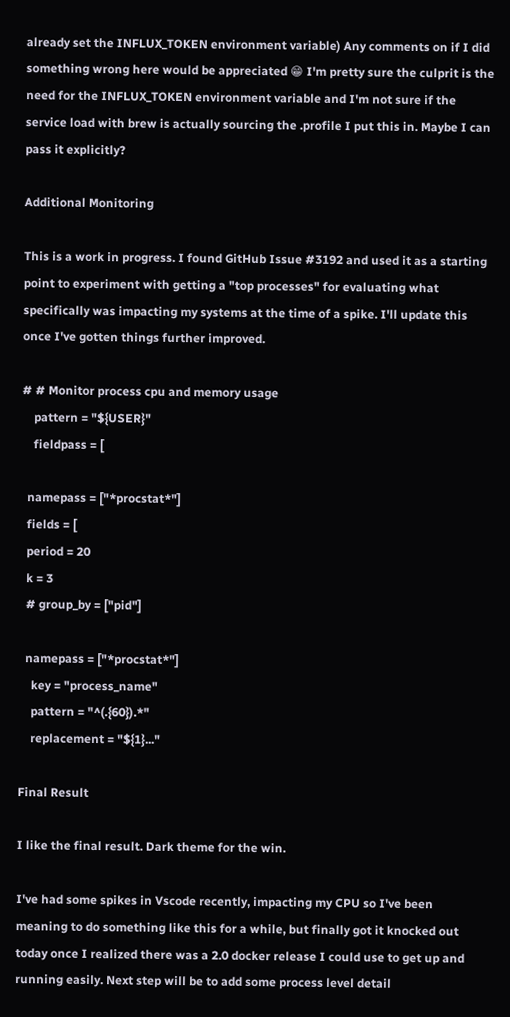already set the INFLUX_TOKEN environment variable) Any comments on if I did something wrong here would be appreciated 😁 I'm pretty sure the culprit is the need for the INFLUX_TOKEN environment variable and I'm not sure if the service load with brew is actually sourcing the .profile I put this in. Maybe I can pass it explicitly?

Additional Monitoring

This is a work in progress. I found GitHub Issue #3192 and used it as a starting point to experiment with getting a "top processes" for evaluating what specifically was impacting my systems at the time of a spike. I'll update this once I've gotten things further improved.

# # Monitor process cpu and memory usage
    pattern = "${USER}"
    fieldpass = [

  namepass = ["*procstat*"]
  fields = [
  period = 20
  k = 3
  # group_by = ["pid"]

  namepass = ["*procstat*"]
    key = "process_name"
    pattern = "^(.{60}).*"
    replacement = "${1}..."

Final Result

I like the final result. Dark theme for the win.

I've had some spikes in Vscode recently, impacting my CPU so I've been meaning to do something like this for a while, but finally got it knocked out today once I realized there was a 2.0 docker release I could use to get up and running easily. Next step will be to add some process level detail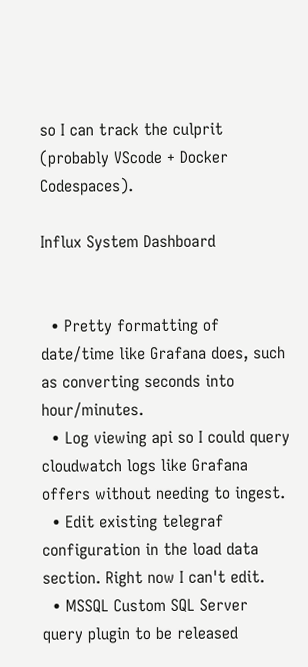so I can track the culprit (probably VScode + Docker Codespaces).

Influx System Dashboard


  • Pretty formatting of date/time like Grafana does, such as converting seconds into hour/minutes.
  • Log viewing api so I could query cloudwatch logs like Grafana offers without needing to ingest.
  • Edit existing telegraf configuration in the load data section. Right now I can't edit.
  • MSSQL Custom SQL Server query plugin to be released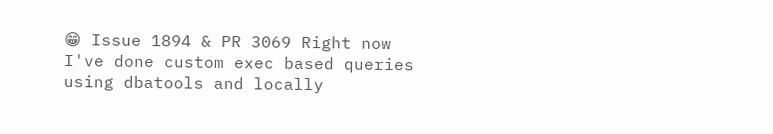😁 Issue 1894 & PR 3069 Right now I've done custom exec based queries using dbatools and locally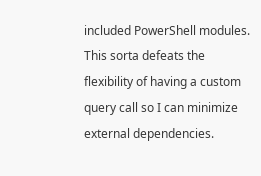included PowerShell modules. This sorta defeats the flexibility of having a custom query call so I can minimize external dependencies.